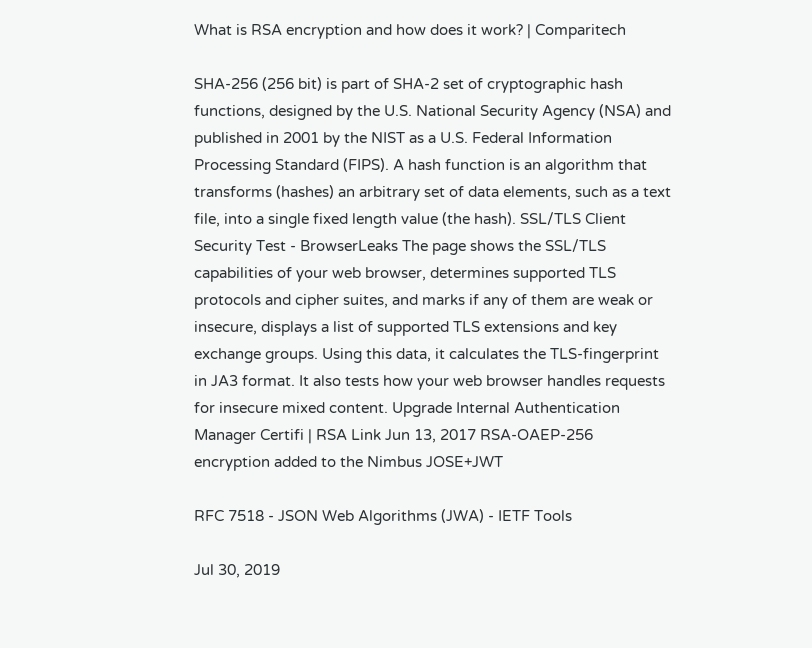What is RSA encryption and how does it work? | Comparitech

SHA-256 (256 bit) is part of SHA-2 set of cryptographic hash functions, designed by the U.S. National Security Agency (NSA) and published in 2001 by the NIST as a U.S. Federal Information Processing Standard (FIPS). A hash function is an algorithm that transforms (hashes) an arbitrary set of data elements, such as a text file, into a single fixed length value (the hash). SSL/TLS Client Security Test - BrowserLeaks The page shows the SSL/TLS capabilities of your web browser, determines supported TLS protocols and cipher suites, and marks if any of them are weak or insecure, displays a list of supported TLS extensions and key exchange groups. Using this data, it calculates the TLS-fingerprint in JA3 format. It also tests how your web browser handles requests for insecure mixed content. Upgrade Internal Authentication Manager Certifi | RSA Link Jun 13, 2017 RSA-OAEP-256 encryption added to the Nimbus JOSE+JWT

RFC 7518 - JSON Web Algorithms (JWA) - IETF Tools

Jul 30, 2019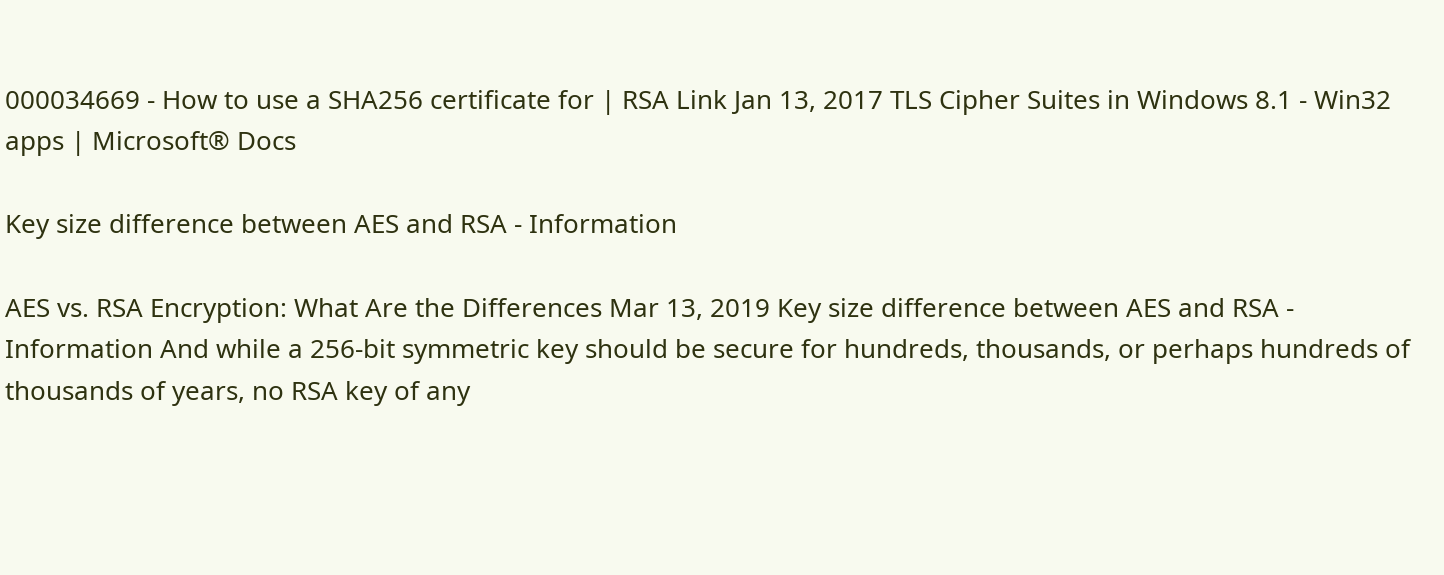000034669 - How to use a SHA256 certificate for | RSA Link Jan 13, 2017 TLS Cipher Suites in Windows 8.1 - Win32 apps | Microsoft® Docs

Key size difference between AES and RSA - Information

AES vs. RSA Encryption: What Are the Differences Mar 13, 2019 Key size difference between AES and RSA - Information And while a 256-bit symmetric key should be secure for hundreds, thousands, or perhaps hundreds of thousands of years, no RSA key of any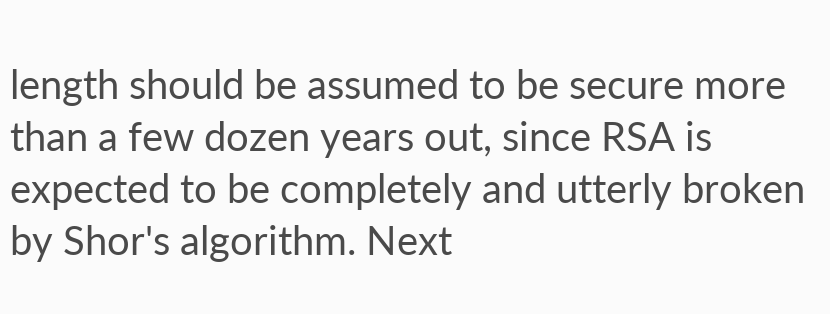length should be assumed to be secure more than a few dozen years out, since RSA is expected to be completely and utterly broken by Shor's algorithm. Next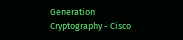Generation Cryptography - Cisco